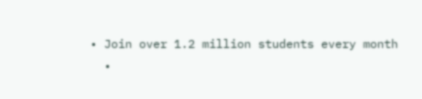• Join over 1.2 million students every month
  •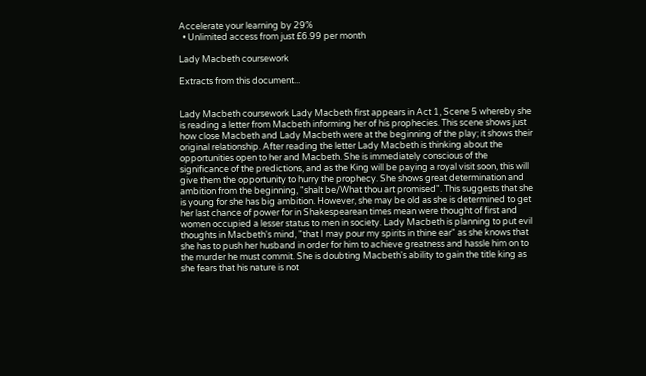Accelerate your learning by 29%
  • Unlimited access from just £6.99 per month

Lady Macbeth coursework

Extracts from this document...


Lady Macbeth coursework Lady Macbeth first appears in Act 1, Scene 5 whereby she is reading a letter from Macbeth informing her of his prophecies. This scene shows just how close Macbeth and Lady Macbeth were at the beginning of the play; it shows their original relationship. After reading the letter Lady Macbeth is thinking about the opportunities open to her and Macbeth. She is immediately conscious of the significance of the predictions, and as the King will be paying a royal visit soon, this will give them the opportunity to hurry the prophecy. She shows great determination and ambition from the beginning, "shalt be/What thou art promised". This suggests that she is young for she has big ambition. However, she may be old as she is determined to get her last chance of power for in Shakespearean times mean were thought of first and women occupied a lesser status to men in society. Lady Macbeth is planning to put evil thoughts in Macbeth's mind, "that I may pour my spirits in thine ear" as she knows that she has to push her husband in order for him to achieve greatness and hassle him on to the murder he must commit. She is doubting Macbeth's ability to gain the title king as she fears that his nature is not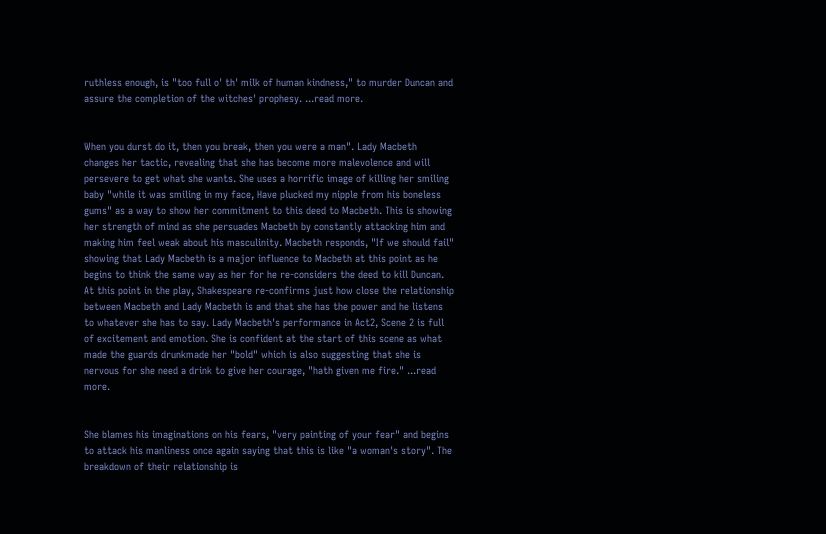ruthless enough, is "too full o' th' milk of human kindness," to murder Duncan and assure the completion of the witches' prophesy. ...read more.


When you durst do it, then you break, then you were a man". Lady Macbeth changes her tactic, revealing that she has become more malevolence and will persevere to get what she wants. She uses a horrific image of killing her smiling baby "while it was smiling in my face, Have plucked my nipple from his boneless gums" as a way to show her commitment to this deed to Macbeth. This is showing her strength of mind as she persuades Macbeth by constantly attacking him and making him feel weak about his masculinity. Macbeth responds, "If we should fail" showing that Lady Macbeth is a major influence to Macbeth at this point as he begins to think the same way as her for he re-considers the deed to kill Duncan. At this point in the play, Shakespeare re-confirms just how close the relationship between Macbeth and Lady Macbeth is and that she has the power and he listens to whatever she has to say. Lady Macbeth's performance in Act2, Scene 2 is full of excitement and emotion. She is confident at the start of this scene as what made the guards drunkmade her "bold" which is also suggesting that she is nervous for she need a drink to give her courage, "hath given me fire." ...read more.


She blames his imaginations on his fears, "very painting of your fear" and begins to attack his manliness once again saying that this is like "a woman's story". The breakdown of their relationship is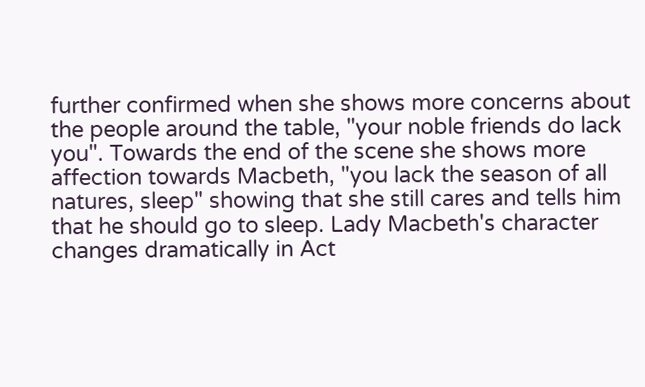further confirmed when she shows more concerns about the people around the table, "your noble friends do lack you". Towards the end of the scene she shows more affection towards Macbeth, "you lack the season of all natures, sleep" showing that she still cares and tells him that he should go to sleep. Lady Macbeth's character changes dramatically in Act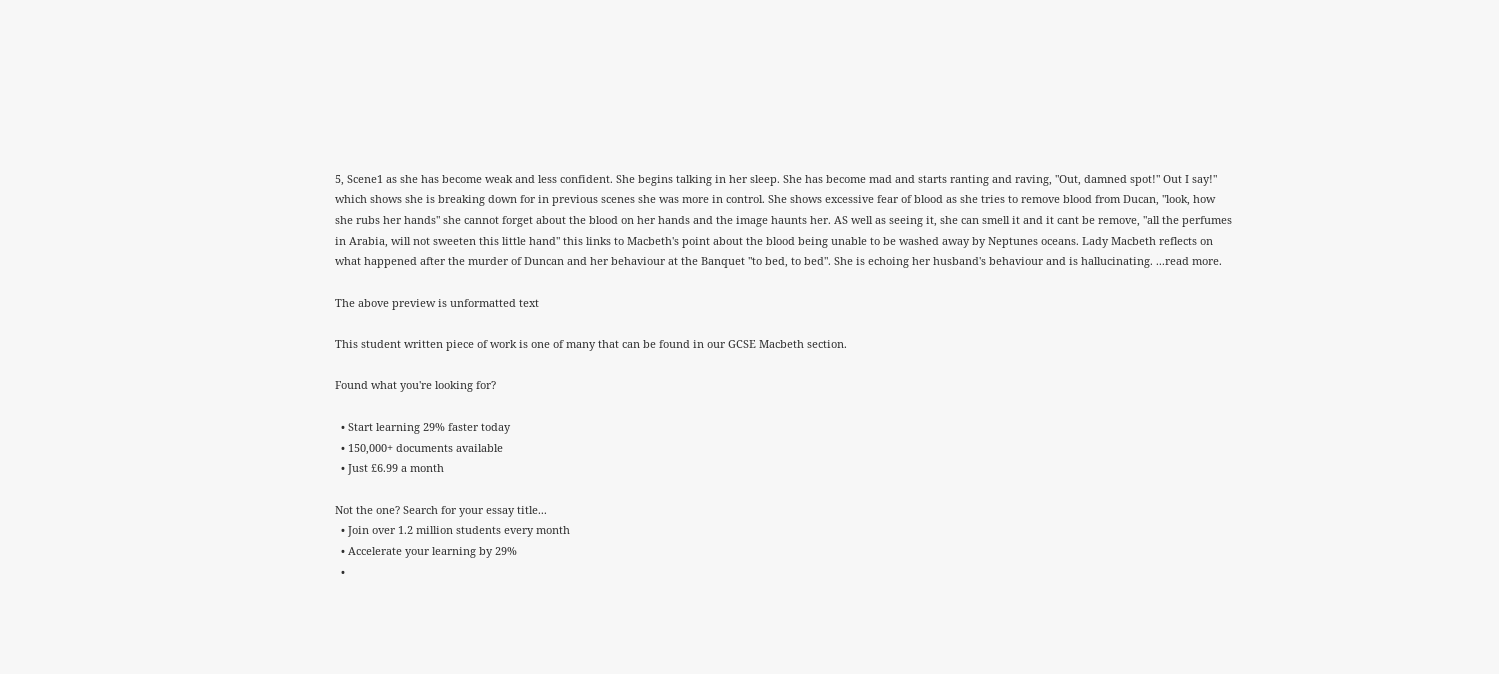5, Scene1 as she has become weak and less confident. She begins talking in her sleep. She has become mad and starts ranting and raving, "Out, damned spot!" Out I say!" which shows she is breaking down for in previous scenes she was more in control. She shows excessive fear of blood as she tries to remove blood from Ducan, "look, how she rubs her hands" she cannot forget about the blood on her hands and the image haunts her. AS well as seeing it, she can smell it and it cant be remove, "all the perfumes in Arabia, will not sweeten this little hand" this links to Macbeth's point about the blood being unable to be washed away by Neptunes oceans. Lady Macbeth reflects on what happened after the murder of Duncan and her behaviour at the Banquet "to bed, to bed". She is echoing her husband's behaviour and is hallucinating. ...read more.

The above preview is unformatted text

This student written piece of work is one of many that can be found in our GCSE Macbeth section.

Found what you're looking for?

  • Start learning 29% faster today
  • 150,000+ documents available
  • Just £6.99 a month

Not the one? Search for your essay title...
  • Join over 1.2 million students every month
  • Accelerate your learning by 29%
  •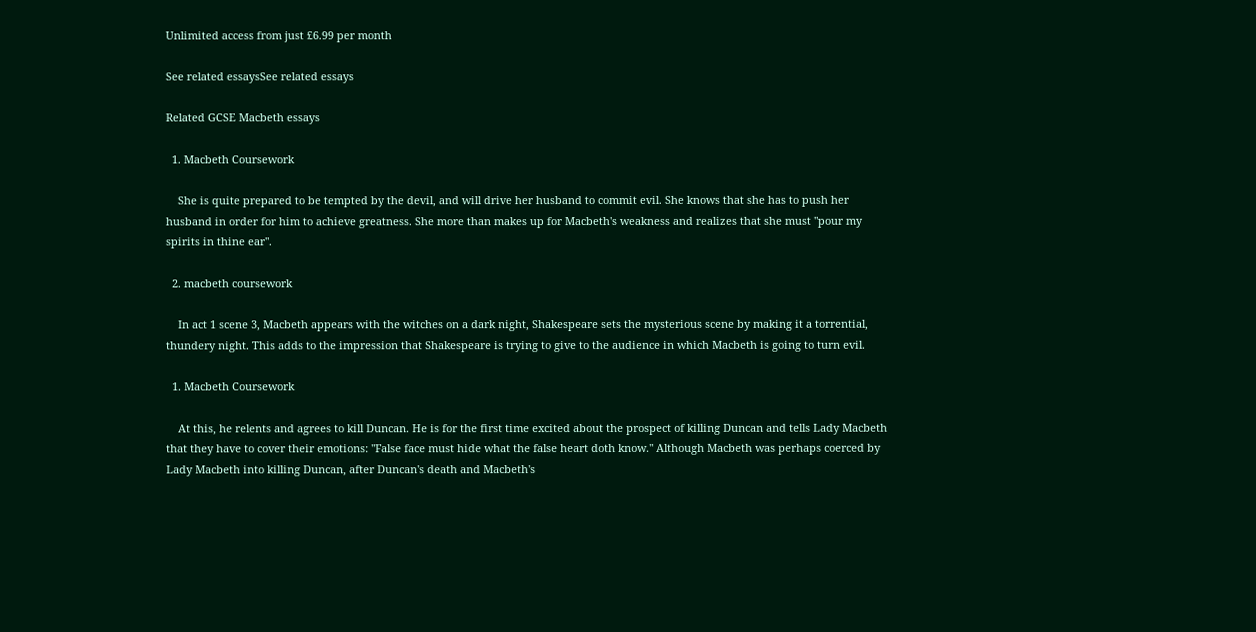Unlimited access from just £6.99 per month

See related essaysSee related essays

Related GCSE Macbeth essays

  1. Macbeth Coursework

    She is quite prepared to be tempted by the devil, and will drive her husband to commit evil. She knows that she has to push her husband in order for him to achieve greatness. She more than makes up for Macbeth's weakness and realizes that she must "pour my spirits in thine ear".

  2. macbeth coursework

    In act 1 scene 3, Macbeth appears with the witches on a dark night, Shakespeare sets the mysterious scene by making it a torrential, thundery night. This adds to the impression that Shakespeare is trying to give to the audience in which Macbeth is going to turn evil.

  1. Macbeth Coursework

    At this, he relents and agrees to kill Duncan. He is for the first time excited about the prospect of killing Duncan and tells Lady Macbeth that they have to cover their emotions: "False face must hide what the false heart doth know." Although Macbeth was perhaps coerced by Lady Macbeth into killing Duncan, after Duncan's death and Macbeth's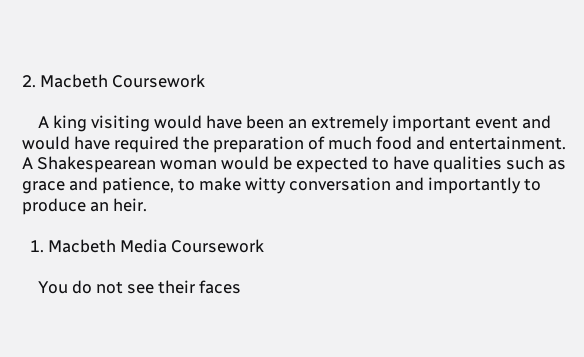2. Macbeth Coursework

    A king visiting would have been an extremely important event and would have required the preparation of much food and entertainment. A Shakespearean woman would be expected to have qualities such as grace and patience, to make witty conversation and importantly to produce an heir.

  1. Macbeth Media Coursework

    You do not see their faces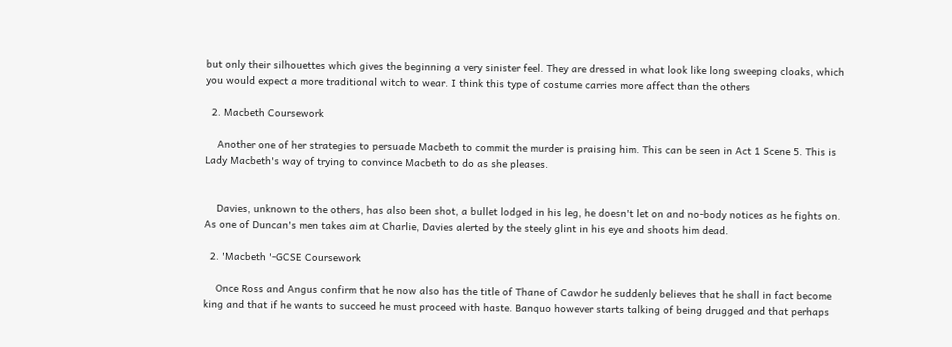but only their silhouettes which gives the beginning a very sinister feel. They are dressed in what look like long sweeping cloaks, which you would expect a more traditional witch to wear. I think this type of costume carries more affect than the others

  2. Macbeth Coursework

    Another one of her strategies to persuade Macbeth to commit the murder is praising him. This can be seen in Act 1 Scene 5. This is Lady Macbeth's way of trying to convince Macbeth to do as she pleases.


    Davies, unknown to the others, has also been shot, a bullet lodged in his leg, he doesn't let on and no-body notices as he fights on. As one of Duncan's men takes aim at Charlie, Davies alerted by the steely glint in his eye and shoots him dead.

  2. 'Macbeth '-GCSE Coursework

    Once Ross and Angus confirm that he now also has the title of Thane of Cawdor he suddenly believes that he shall in fact become king and that if he wants to succeed he must proceed with haste. Banquo however starts talking of being drugged and that perhaps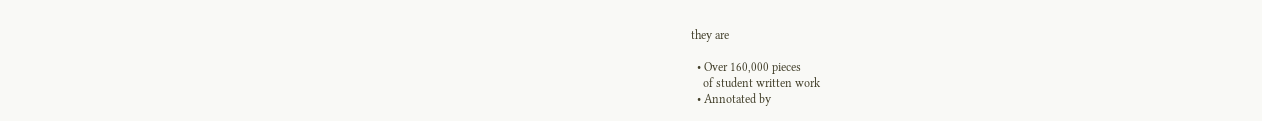they are

  • Over 160,000 pieces
    of student written work
  • Annotated by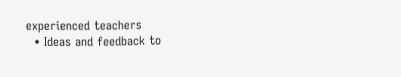experienced teachers
  • Ideas and feedback to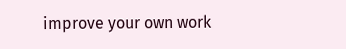improve your own work